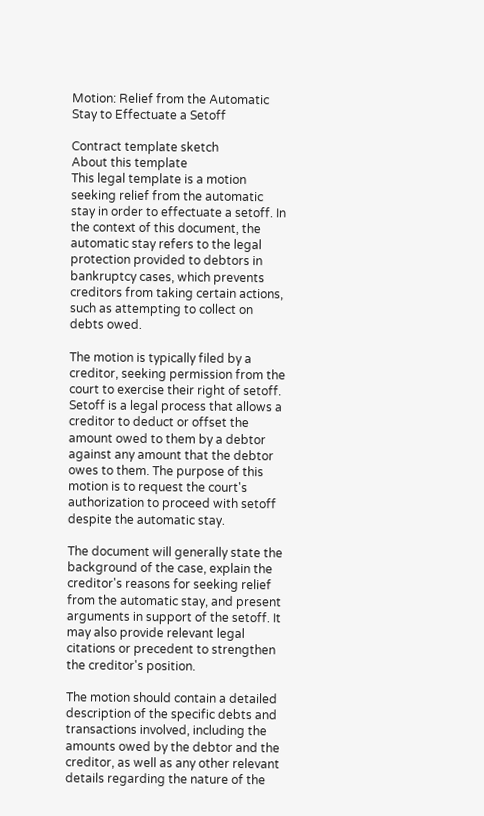Motion: Relief from the Automatic Stay to Effectuate a Setoff

Contract template sketch
About this template
This legal template is a motion seeking relief from the automatic stay in order to effectuate a setoff. In the context of this document, the automatic stay refers to the legal protection provided to debtors in bankruptcy cases, which prevents creditors from taking certain actions, such as attempting to collect on debts owed.

The motion is typically filed by a creditor, seeking permission from the court to exercise their right of setoff. Setoff is a legal process that allows a creditor to deduct or offset the amount owed to them by a debtor against any amount that the debtor owes to them. The purpose of this motion is to request the court's authorization to proceed with setoff despite the automatic stay.

The document will generally state the background of the case, explain the creditor's reasons for seeking relief from the automatic stay, and present arguments in support of the setoff. It may also provide relevant legal citations or precedent to strengthen the creditor's position.

The motion should contain a detailed description of the specific debts and transactions involved, including the amounts owed by the debtor and the creditor, as well as any other relevant details regarding the nature of the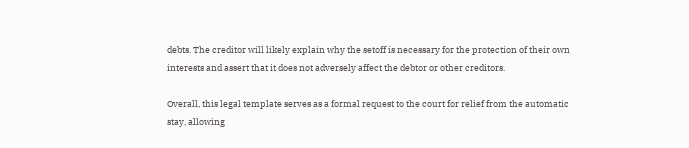debts. The creditor will likely explain why the setoff is necessary for the protection of their own interests and assert that it does not adversely affect the debtor or other creditors.

Overall, this legal template serves as a formal request to the court for relief from the automatic stay, allowing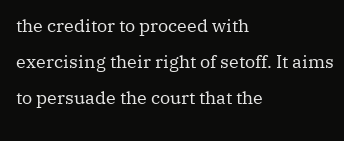the creditor to proceed with exercising their right of setoff. It aims to persuade the court that the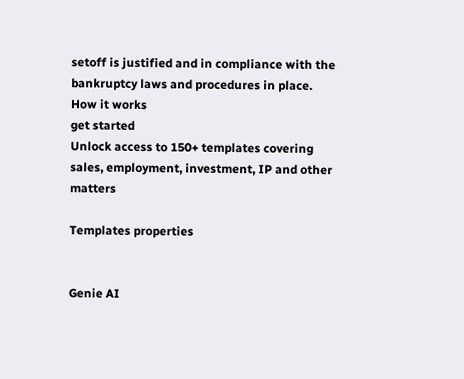setoff is justified and in compliance with the bankruptcy laws and procedures in place.
How it works
get started
Unlock access to 150+ templates covering sales, employment, investment, IP and other matters

Templates properties


Genie AI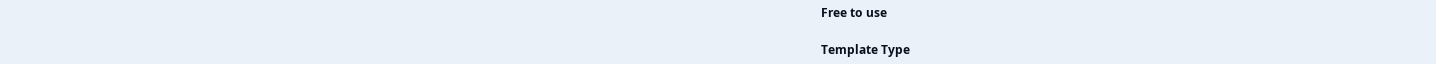Free to use

Template Type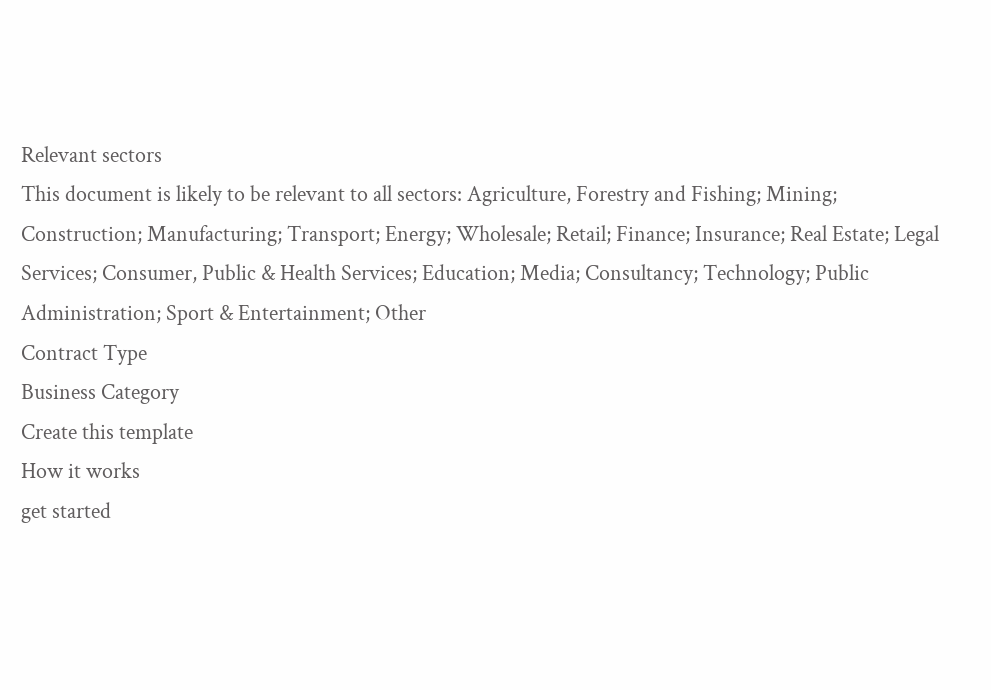Relevant sectors
This document is likely to be relevant to all sectors: Agriculture, Forestry and Fishing; Mining; Construction; Manufacturing; Transport; Energy; Wholesale; Retail; Finance; Insurance; Real Estate; Legal Services; Consumer, Public & Health Services; Education; Media; Consultancy; Technology; Public Administration; Sport & Entertainment; Other
Contract Type
Business Category
Create this template
How it works
get started